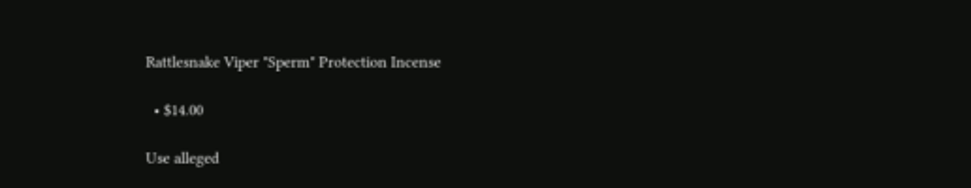Rattlesnake Viper "Sperm" Protection Incense

  • $14.00

Use alleged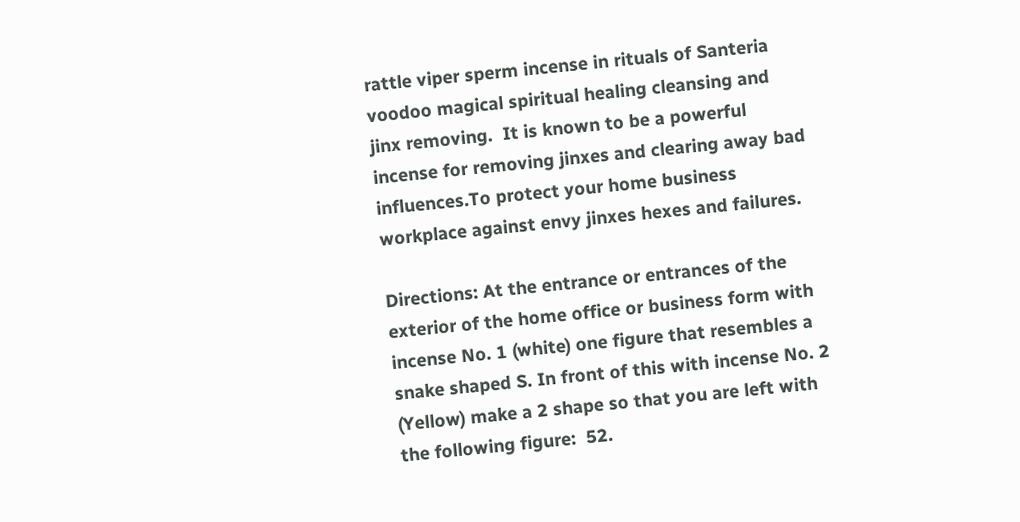rattle viper sperm incense in rituals of Santeria voodoo magical spiritual healing cleansing and jinx removing.  It is known to be a powerful incense for removing jinxes and clearing away bad influences.To protect your home business workplace against envy jinxes hexes and failures.

Directions: At the entrance or entrances of the exterior of the home office or business form with incense No. 1 (white) one figure that resembles a snake shaped S. In front of this with incense No. 2 (Yellow) make a 2 shape so that you are left with the following figure:  52.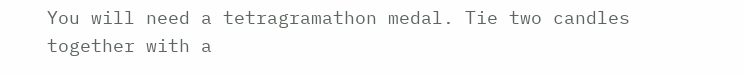You will need a tetragramathon medal. Tie two candles together with a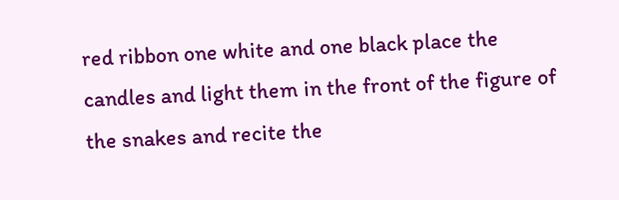red ribbon one white and one black place the candles and light them in the front of the figure of the snakes and recite the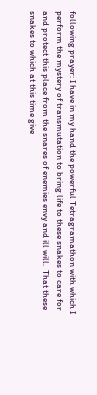following prayer: I have in my hand the powerful Tetragramathon with which I perform the mystery of transmutation to bring life to these snakes to care for and protect this place from the snares of enemies envy and ill will.  That these snakes to which at this time give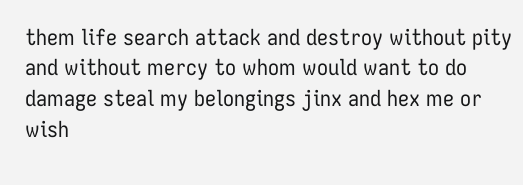them life search attack and destroy without pity and without mercy to whom would want to do damage steal my belongings jinx and hex me or wish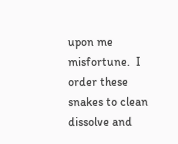upon me misfortune.  I order these snakes to clean dissolve and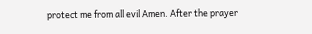protect me from all evil Amen. After the prayer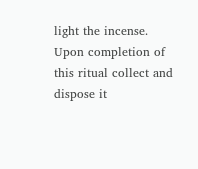light the incense. Upon completion of this ritual collect and dispose it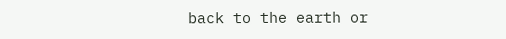back to the earth or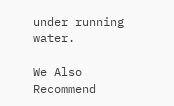under running water.

We Also Recommend